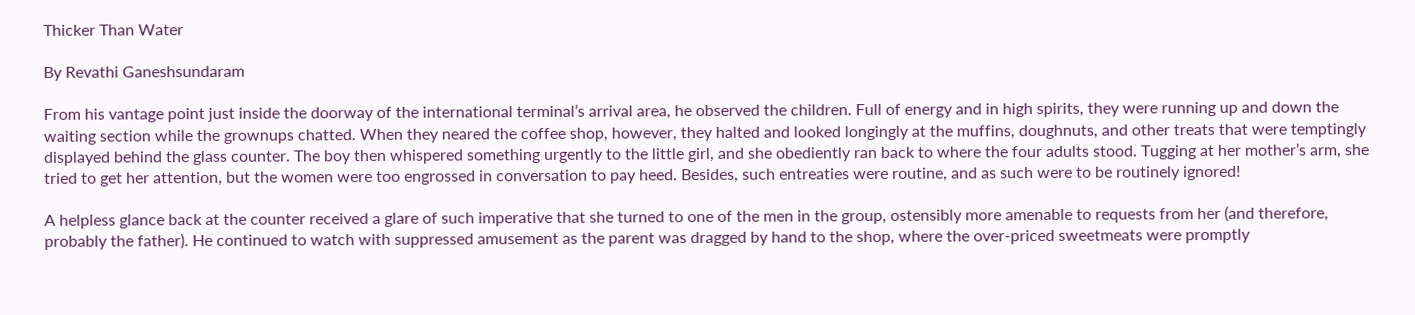Thicker Than Water

By Revathi Ganeshsundaram

From his vantage point just inside the doorway of the international terminal’s arrival area, he observed the children. Full of energy and in high spirits, they were running up and down the waiting section while the grownups chatted. When they neared the coffee shop, however, they halted and looked longingly at the muffins, doughnuts, and other treats that were temptingly displayed behind the glass counter. The boy then whispered something urgently to the little girl, and she obediently ran back to where the four adults stood. Tugging at her mother’s arm, she tried to get her attention, but the women were too engrossed in conversation to pay heed. Besides, such entreaties were routine, and as such were to be routinely ignored!

A helpless glance back at the counter received a glare of such imperative that she turned to one of the men in the group, ostensibly more amenable to requests from her (and therefore, probably the father). He continued to watch with suppressed amusement as the parent was dragged by hand to the shop, where the over-priced sweetmeats were promptly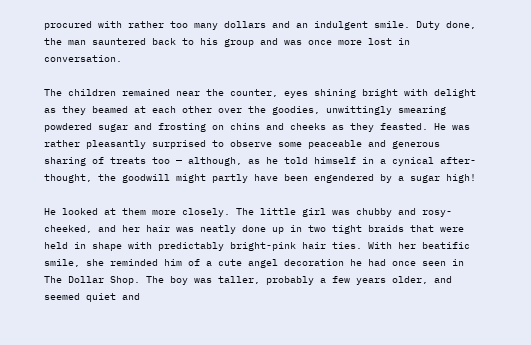procured with rather too many dollars and an indulgent smile. Duty done, the man sauntered back to his group and was once more lost in conversation.

The children remained near the counter, eyes shining bright with delight as they beamed at each other over the goodies, unwittingly smearing powdered sugar and frosting on chins and cheeks as they feasted. He was rather pleasantly surprised to observe some peaceable and generous sharing of treats too — although, as he told himself in a cynical after-thought, the goodwill might partly have been engendered by a sugar high!

He looked at them more closely. The little girl was chubby and rosy-cheeked, and her hair was neatly done up in two tight braids that were held in shape with predictably bright-pink hair ties. With her beatific smile, she reminded him of a cute angel decoration he had once seen in The Dollar Shop. The boy was taller, probably a few years older, and seemed quiet and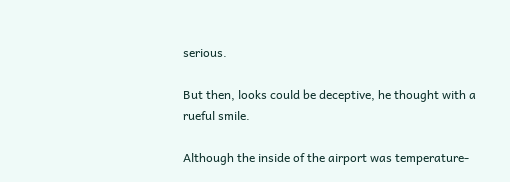serious.

But then, looks could be deceptive, he thought with a rueful smile.

Although the inside of the airport was temperature-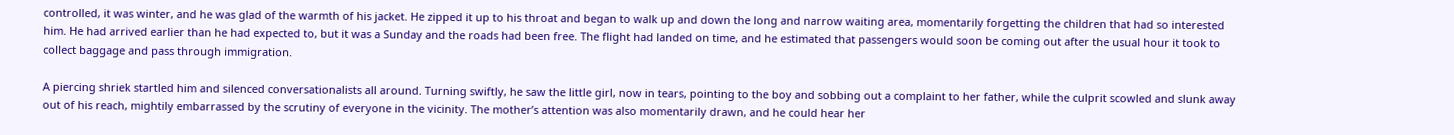controlled, it was winter, and he was glad of the warmth of his jacket. He zipped it up to his throat and began to walk up and down the long and narrow waiting area, momentarily forgetting the children that had so interested him. He had arrived earlier than he had expected to, but it was a Sunday and the roads had been free. The flight had landed on time, and he estimated that passengers would soon be coming out after the usual hour it took to collect baggage and pass through immigration.

A piercing shriek startled him and silenced conversationalists all around. Turning swiftly, he saw the little girl, now in tears, pointing to the boy and sobbing out a complaint to her father, while the culprit scowled and slunk away out of his reach, mightily embarrassed by the scrutiny of everyone in the vicinity. The mother’s attention was also momentarily drawn, and he could hear her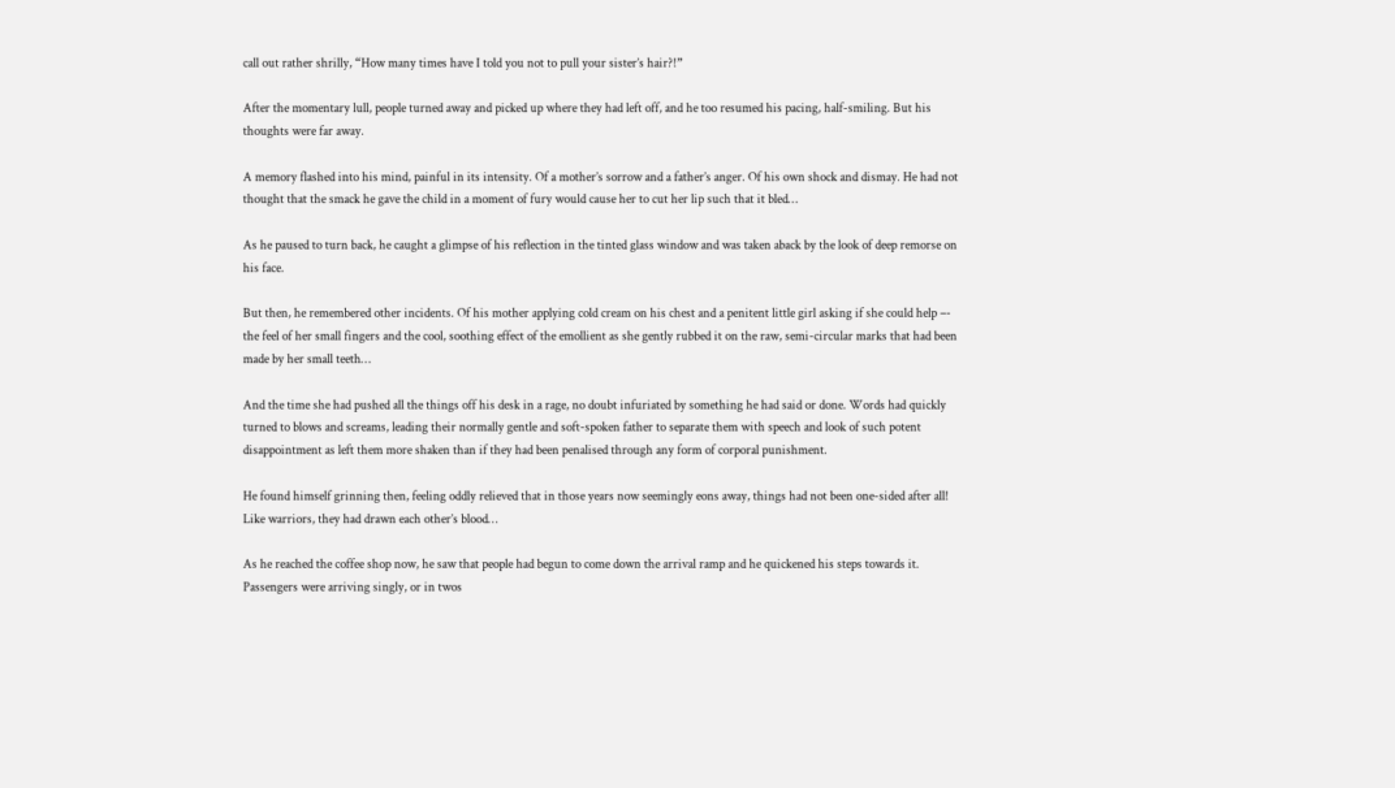call out rather shrilly, “How many times have I told you not to pull your sister’s hair?!”

After the momentary lull, people turned away and picked up where they had left off, and he too resumed his pacing, half-smiling. But his thoughts were far away.

A memory flashed into his mind, painful in its intensity. Of a mother’s sorrow and a father’s anger. Of his own shock and dismay. He had not thought that the smack he gave the child in a moment of fury would cause her to cut her lip such that it bled…

As he paused to turn back, he caught a glimpse of his reflection in the tinted glass window and was taken aback by the look of deep remorse on his face.

But then, he remembered other incidents. Of his mother applying cold cream on his chest and a penitent little girl asking if she could help –- the feel of her small fingers and the cool, soothing effect of the emollient as she gently rubbed it on the raw, semi-circular marks that had been made by her small teeth…

And the time she had pushed all the things off his desk in a rage, no doubt infuriated by something he had said or done. Words had quickly turned to blows and screams, leading their normally gentle and soft-spoken father to separate them with speech and look of such potent disappointment as left them more shaken than if they had been penalised through any form of corporal punishment.

He found himself grinning then, feeling oddly relieved that in those years now seemingly eons away, things had not been one-sided after all! Like warriors, they had drawn each other’s blood…

As he reached the coffee shop now, he saw that people had begun to come down the arrival ramp and he quickened his steps towards it. Passengers were arriving singly, or in twos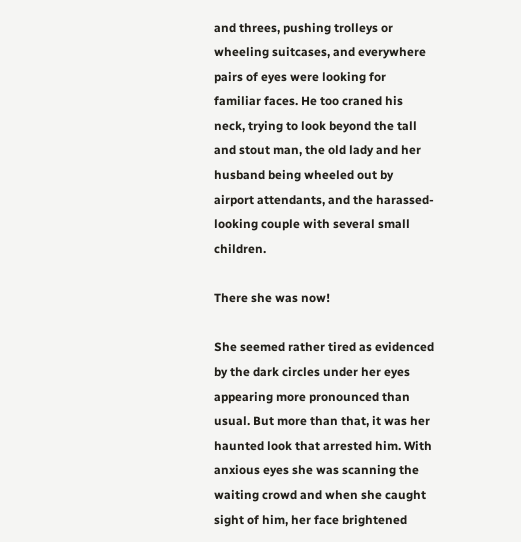and threes, pushing trolleys or wheeling suitcases, and everywhere pairs of eyes were looking for familiar faces. He too craned his neck, trying to look beyond the tall and stout man, the old lady and her husband being wheeled out by airport attendants, and the harassed-looking couple with several small children.

There she was now!

She seemed rather tired as evidenced by the dark circles under her eyes appearing more pronounced than usual. But more than that, it was her haunted look that arrested him. With anxious eyes she was scanning the waiting crowd and when she caught sight of him, her face brightened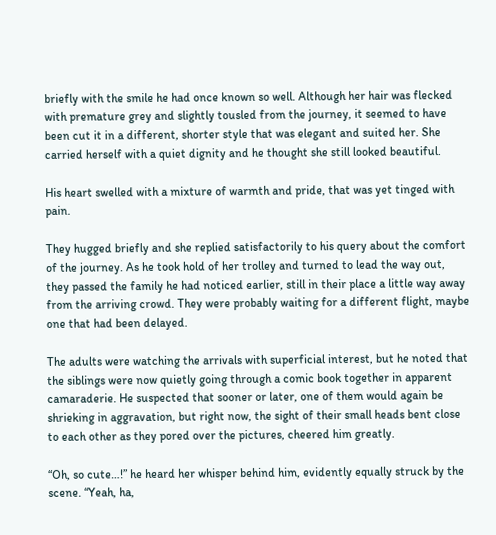briefly with the smile he had once known so well. Although her hair was flecked with premature grey and slightly tousled from the journey, it seemed to have been cut it in a different, shorter style that was elegant and suited her. She carried herself with a quiet dignity and he thought she still looked beautiful.

His heart swelled with a mixture of warmth and pride, that was yet tinged with pain.

They hugged briefly and she replied satisfactorily to his query about the comfort of the journey. As he took hold of her trolley and turned to lead the way out, they passed the family he had noticed earlier, still in their place a little way away from the arriving crowd. They were probably waiting for a different flight, maybe one that had been delayed.

The adults were watching the arrivals with superficial interest, but he noted that the siblings were now quietly going through a comic book together in apparent camaraderie. He suspected that sooner or later, one of them would again be shrieking in aggravation, but right now, the sight of their small heads bent close to each other as they pored over the pictures, cheered him greatly.

“Oh, so cute…!” he heard her whisper behind him, evidently equally struck by the scene. “Yeah, ha,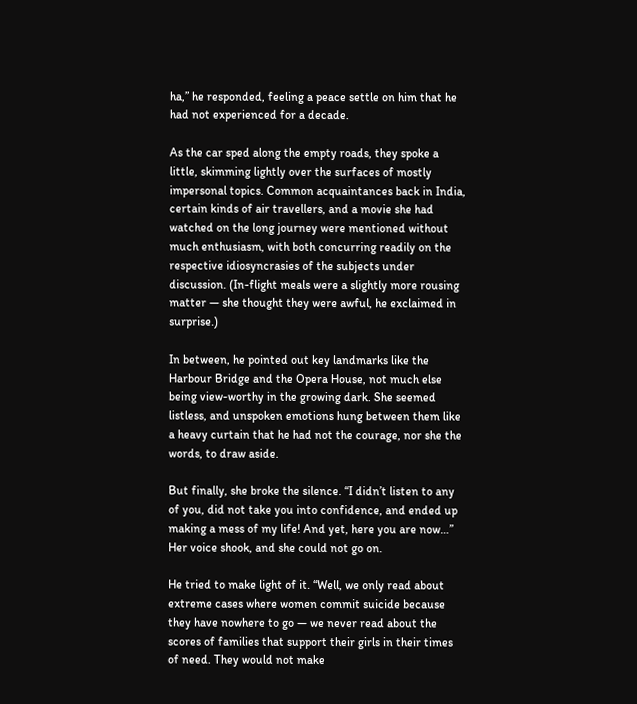ha,” he responded, feeling a peace settle on him that he had not experienced for a decade.

As the car sped along the empty roads, they spoke a little, skimming lightly over the surfaces of mostly impersonal topics. Common acquaintances back in India, certain kinds of air travellers, and a movie she had watched on the long journey were mentioned without much enthusiasm, with both concurring readily on the respective idiosyncrasies of the subjects under discussion. (In-flight meals were a slightly more rousing matter — she thought they were awful, he exclaimed in surprise.)

In between, he pointed out key landmarks like the Harbour Bridge and the Opera House, not much else being view-worthy in the growing dark. She seemed listless, and unspoken emotions hung between them like a heavy curtain that he had not the courage, nor she the words, to draw aside.

But finally, she broke the silence. “I didn’t listen to any of you, did not take you into confidence, and ended up making a mess of my life! And yet, here you are now…” Her voice shook, and she could not go on.

He tried to make light of it. “Well, we only read about extreme cases where women commit suicide because they have nowhere to go — we never read about the scores of families that support their girls in their times of need. They would not make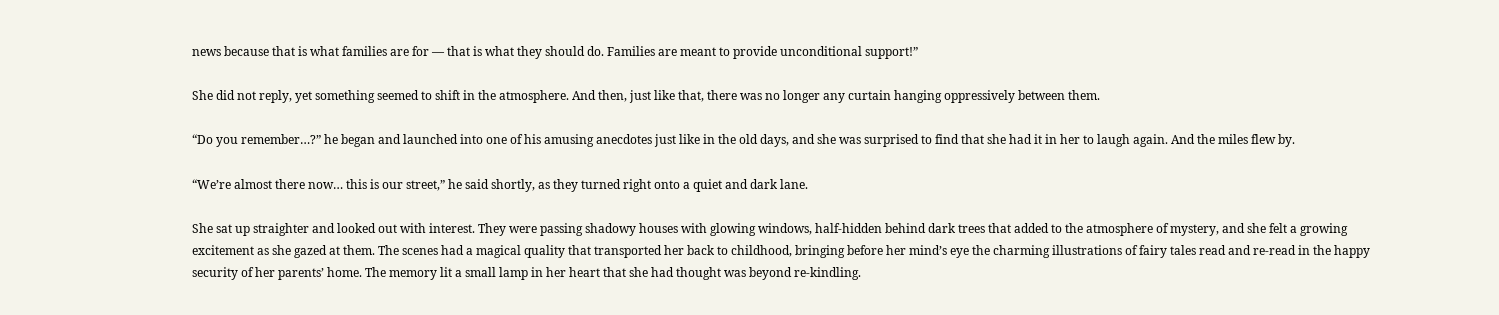news because that is what families are for — that is what they should do. Families are meant to provide unconditional support!”

She did not reply, yet something seemed to shift in the atmosphere. And then, just like that, there was no longer any curtain hanging oppressively between them.

“Do you remember…?” he began and launched into one of his amusing anecdotes just like in the old days, and she was surprised to find that she had it in her to laugh again. And the miles flew by.

“We’re almost there now… this is our street,” he said shortly, as they turned right onto a quiet and dark lane.

She sat up straighter and looked out with interest. They were passing shadowy houses with glowing windows, half-hidden behind dark trees that added to the atmosphere of mystery, and she felt a growing excitement as she gazed at them. The scenes had a magical quality that transported her back to childhood, bringing before her mind’s eye the charming illustrations of fairy tales read and re-read in the happy security of her parents’ home. The memory lit a small lamp in her heart that she had thought was beyond re-kindling.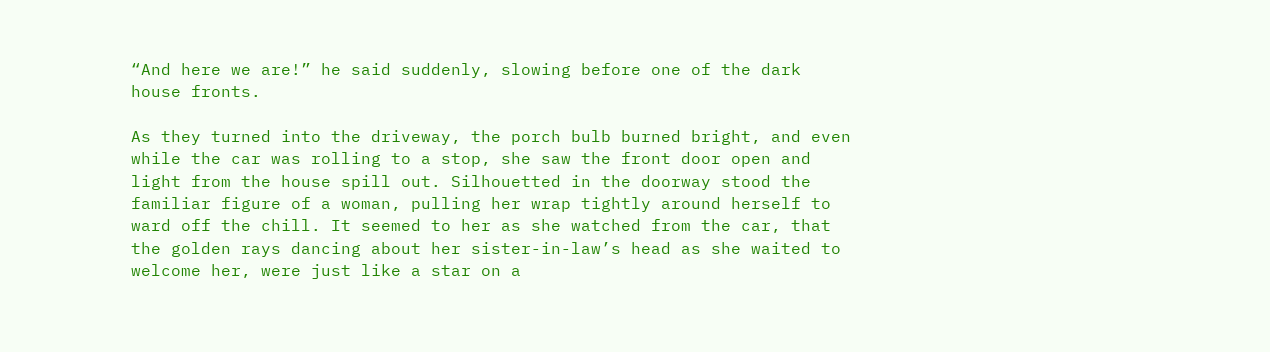“And here we are!” he said suddenly, slowing before one of the dark house fronts.

As they turned into the driveway, the porch bulb burned bright, and even while the car was rolling to a stop, she saw the front door open and light from the house spill out. Silhouetted in the doorway stood the familiar figure of a woman, pulling her wrap tightly around herself to ward off the chill. It seemed to her as she watched from the car, that the golden rays dancing about her sister-in-law’s head as she waited to welcome her, were just like a star on a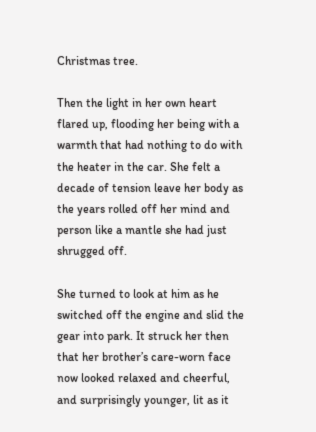Christmas tree.

Then the light in her own heart flared up, flooding her being with a warmth that had nothing to do with the heater in the car. She felt a decade of tension leave her body as the years rolled off her mind and person like a mantle she had just shrugged off.

She turned to look at him as he switched off the engine and slid the gear into park. It struck her then that her brother’s care-worn face now looked relaxed and cheerful, and surprisingly younger, lit as it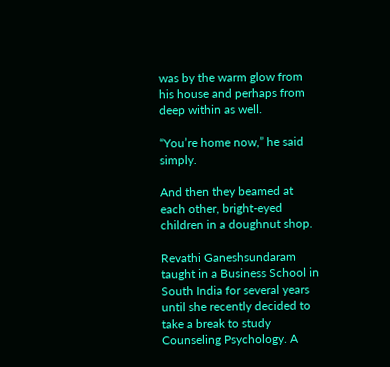was by the warm glow from his house and perhaps from deep within as well.

“You’re home now,” he said simply.

And then they beamed at each other, bright-eyed children in a doughnut shop.

Revathi Ganeshsundaram taught in a Business School in South India for several years until she recently decided to take a break to study Counseling Psychology. A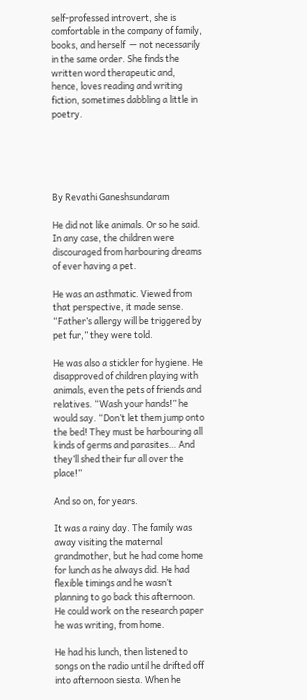self-professed introvert, she is comfortable in the company of family, books, and herself  — not necessarily in the same order. She finds the written word therapeutic and, hence, loves reading and writing fiction, sometimes dabbling a little in poetry.





By Revathi Ganeshsundaram

He did not like animals. Or so he said. In any case, the children were discouraged from harbouring dreams of ever having a pet.

He was an asthmatic. Viewed from that perspective, it made sense. “Father’s allergy will be triggered by pet fur,” they were told.

He was also a stickler for hygiene. He disapproved of children playing with animals, even the pets of friends and relatives. “Wash your hands!” he would say. “Don’t let them jump onto the bed! They must be harbouring all kinds of germs and parasites… And they’ll shed their fur all over the place!”

And so on, for years.

It was a rainy day. The family was away visiting the maternal grandmother, but he had come home for lunch as he always did. He had flexible timings and he wasn’t planning to go back this afternoon. He could work on the research paper he was writing, from home.

He had his lunch, then listened to songs on the radio until he drifted off into afternoon siesta. When he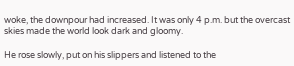woke, the downpour had increased. It was only 4 p.m. but the overcast skies made the world look dark and gloomy.

He rose slowly, put on his slippers and listened to the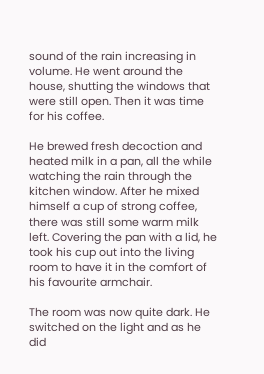sound of the rain increasing in volume. He went around the house, shutting the windows that were still open. Then it was time for his coffee.

He brewed fresh decoction and heated milk in a pan, all the while watching the rain through the kitchen window. After he mixed himself a cup of strong coffee, there was still some warm milk left. Covering the pan with a lid, he took his cup out into the living room to have it in the comfort of his favourite armchair.

The room was now quite dark. He switched on the light and as he did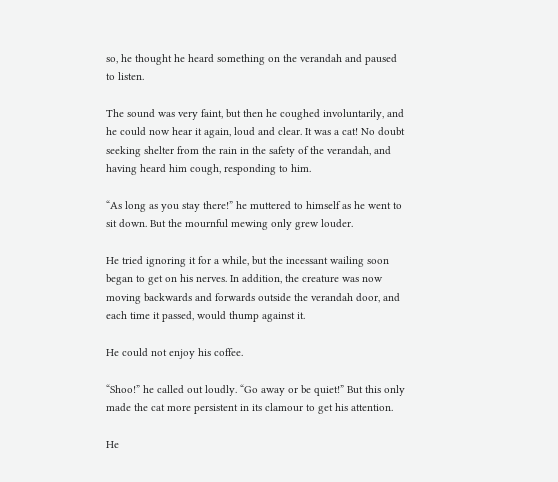so, he thought he heard something on the verandah and paused to listen.

The sound was very faint, but then he coughed involuntarily, and he could now hear it again, loud and clear. It was a cat! No doubt seeking shelter from the rain in the safety of the verandah, and having heard him cough, responding to him.

“As long as you stay there!” he muttered to himself as he went to sit down. But the mournful mewing only grew louder.

He tried ignoring it for a while, but the incessant wailing soon began to get on his nerves. In addition, the creature was now moving backwards and forwards outside the verandah door, and each time it passed, would thump against it.

He could not enjoy his coffee.

“Shoo!” he called out loudly. “Go away or be quiet!” But this only made the cat more persistent in its clamour to get his attention.

He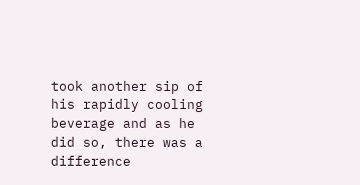took another sip of his rapidly cooling beverage and as he did so, there was a difference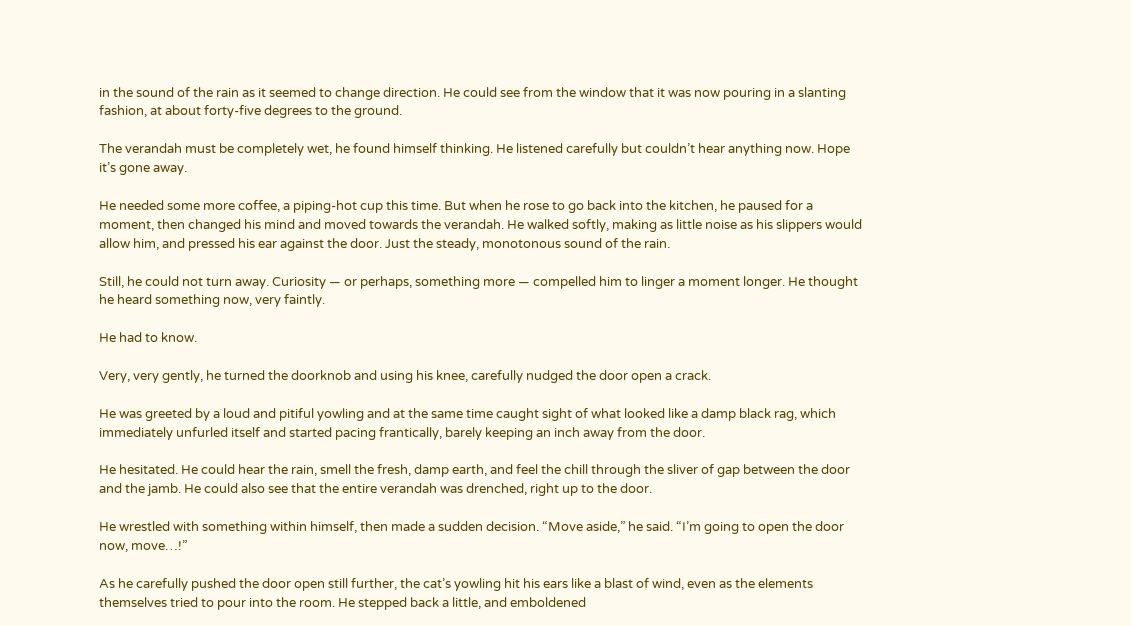in the sound of the rain as it seemed to change direction. He could see from the window that it was now pouring in a slanting fashion, at about forty-five degrees to the ground.

The verandah must be completely wet, he found himself thinking. He listened carefully but couldn’t hear anything now. Hope it’s gone away.

He needed some more coffee, a piping-hot cup this time. But when he rose to go back into the kitchen, he paused for a moment, then changed his mind and moved towards the verandah. He walked softly, making as little noise as his slippers would allow him, and pressed his ear against the door. Just the steady, monotonous sound of the rain.

Still, he could not turn away. Curiosity — or perhaps, something more — compelled him to linger a moment longer. He thought he heard something now, very faintly.

He had to know.

Very, very gently, he turned the doorknob and using his knee, carefully nudged the door open a crack.

He was greeted by a loud and pitiful yowling and at the same time caught sight of what looked like a damp black rag, which immediately unfurled itself and started pacing frantically, barely keeping an inch away from the door.

He hesitated. He could hear the rain, smell the fresh, damp earth, and feel the chill through the sliver of gap between the door and the jamb. He could also see that the entire verandah was drenched, right up to the door.

He wrestled with something within himself, then made a sudden decision. “Move aside,” he said. “I’m going to open the door now, move…!”

As he carefully pushed the door open still further, the cat’s yowling hit his ears like a blast of wind, even as the elements themselves tried to pour into the room. He stepped back a little, and emboldened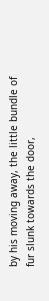by his moving away, the little bundle of fur slunk towards the door,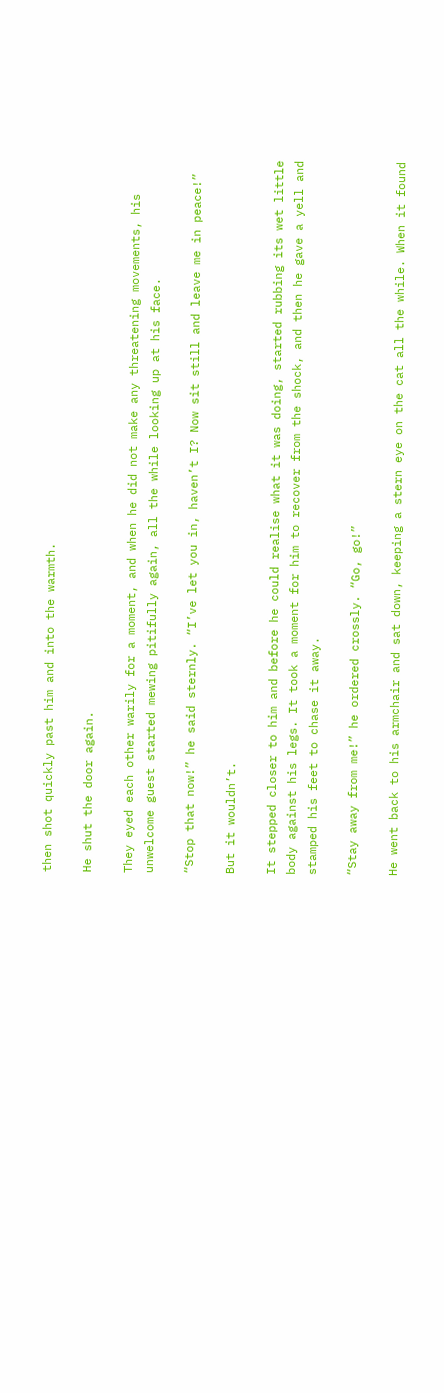then shot quickly past him and into the warmth.

He shut the door again.

They eyed each other warily for a moment, and when he did not make any threatening movements, his unwelcome guest started mewing pitifully again, all the while looking up at his face.

“Stop that now!” he said sternly. “I’ve let you in, haven’t I? Now sit still and leave me in peace!”

But it wouldn’t.

It stepped closer to him and before he could realise what it was doing, started rubbing its wet little body against his legs. It took a moment for him to recover from the shock, and then he gave a yell and stamped his feet to chase it away.

“Stay away from me!” he ordered crossly. “Go, go!”

He went back to his armchair and sat down, keeping a stern eye on the cat all the while. When it found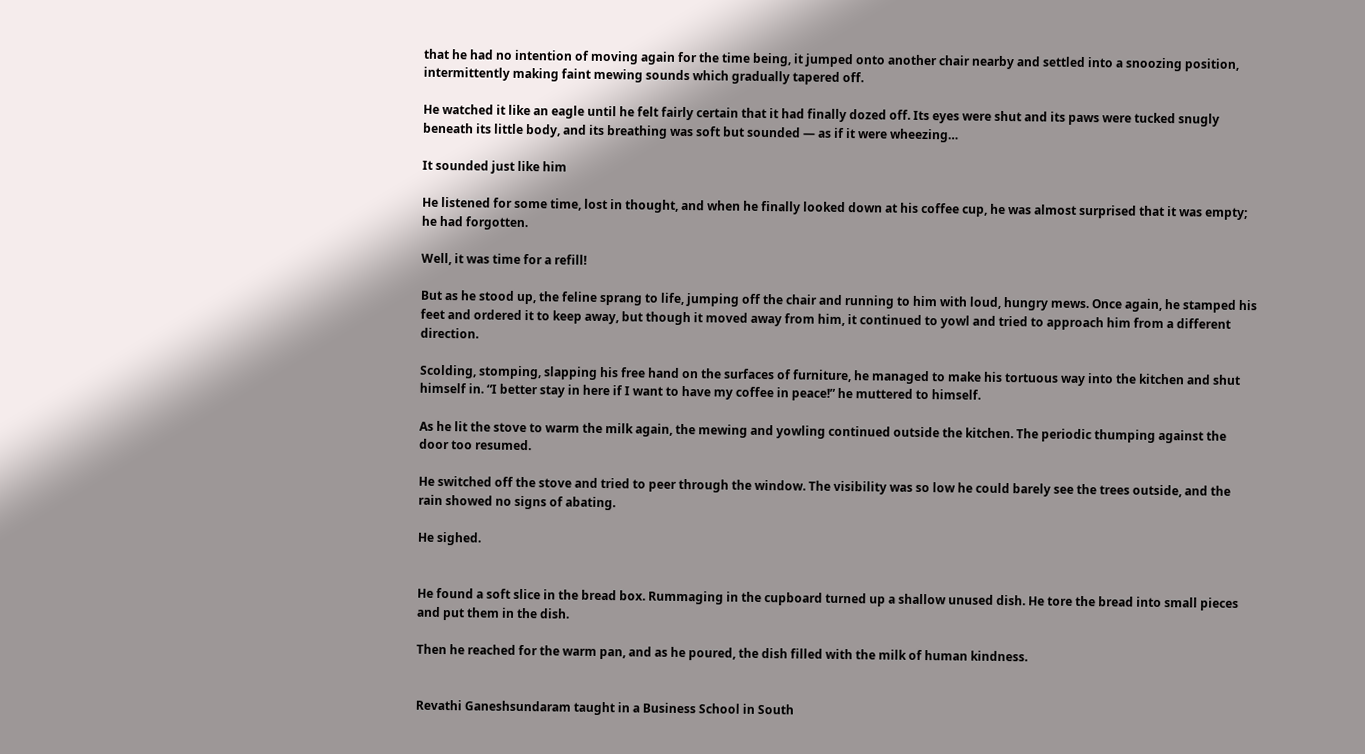that he had no intention of moving again for the time being, it jumped onto another chair nearby and settled into a snoozing position, intermittently making faint mewing sounds which gradually tapered off.

He watched it like an eagle until he felt fairly certain that it had finally dozed off. Its eyes were shut and its paws were tucked snugly beneath its little body, and its breathing was soft but sounded — as if it were wheezing…

It sounded just like him

He listened for some time, lost in thought, and when he finally looked down at his coffee cup, he was almost surprised that it was empty; he had forgotten.

Well, it was time for a refill!

But as he stood up, the feline sprang to life, jumping off the chair and running to him with loud, hungry mews. Once again, he stamped his feet and ordered it to keep away, but though it moved away from him, it continued to yowl and tried to approach him from a different direction.

Scolding, stomping, slapping his free hand on the surfaces of furniture, he managed to make his tortuous way into the kitchen and shut himself in. “I better stay in here if I want to have my coffee in peace!” he muttered to himself.

As he lit the stove to warm the milk again, the mewing and yowling continued outside the kitchen. The periodic thumping against the door too resumed.

He switched off the stove and tried to peer through the window. The visibility was so low he could barely see the trees outside, and the rain showed no signs of abating.

He sighed.


He found a soft slice in the bread box. Rummaging in the cupboard turned up a shallow unused dish. He tore the bread into small pieces and put them in the dish.

Then he reached for the warm pan, and as he poured, the dish filled with the milk of human kindness.


Revathi Ganeshsundaram taught in a Business School in South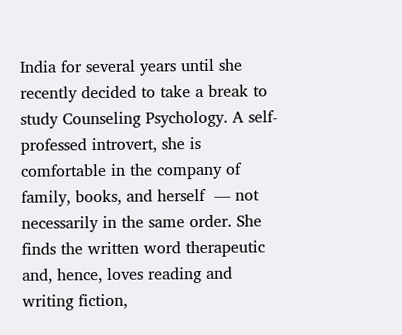India for several years until she recently decided to take a break to study Counseling Psychology. A self-professed introvert, she is comfortable in the company of family, books, and herself  — not necessarily in the same order. She finds the written word therapeutic and, hence, loves reading and writing fiction,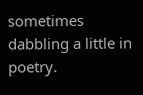sometimes dabbling a little in poetry.